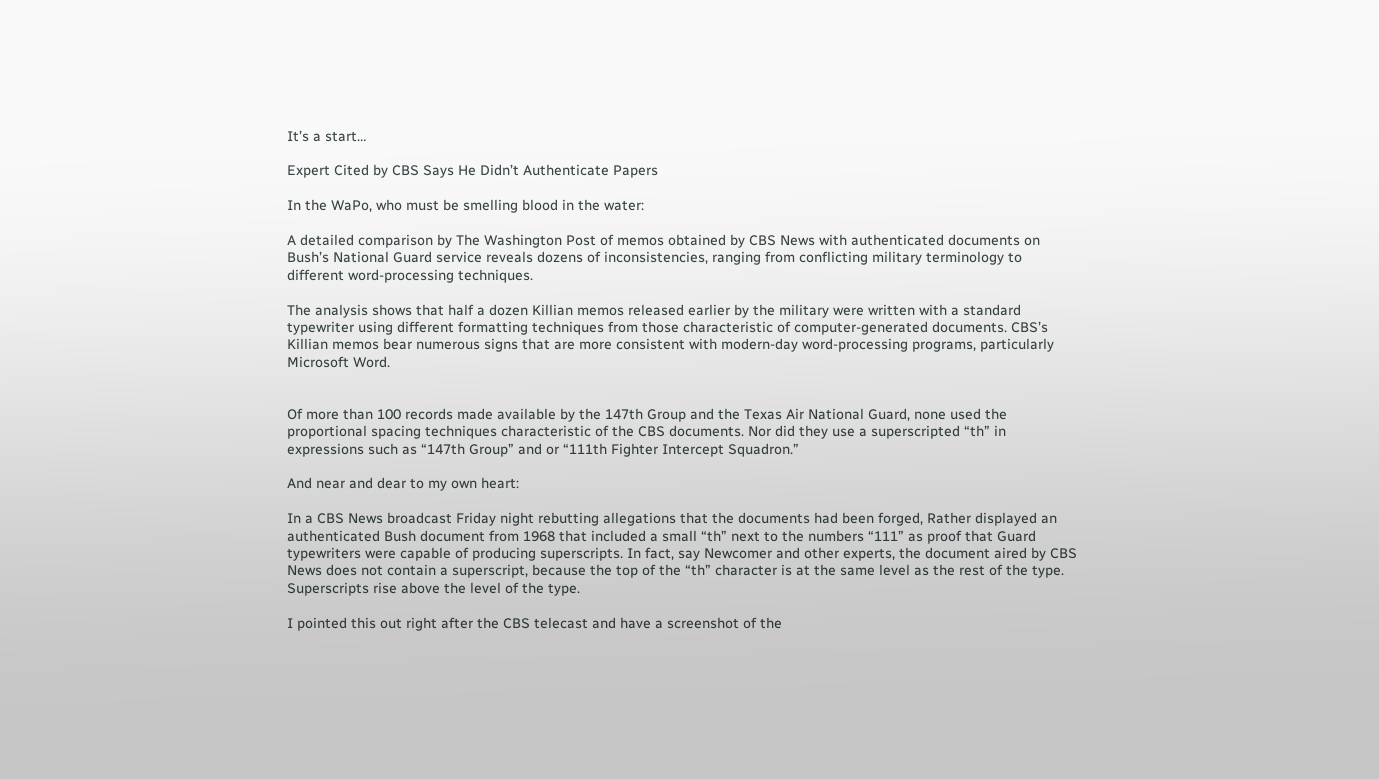It’s a start…

Expert Cited by CBS Says He Didn’t Authenticate Papers

In the WaPo, who must be smelling blood in the water:

A detailed comparison by The Washington Post of memos obtained by CBS News with authenticated documents on Bush’s National Guard service reveals dozens of inconsistencies, ranging from conflicting military terminology to different word-processing techniques.

The analysis shows that half a dozen Killian memos released earlier by the military were written with a standard typewriter using different formatting techniques from those characteristic of computer-generated documents. CBS’s Killian memos bear numerous signs that are more consistent with modern-day word-processing programs, particularly Microsoft Word.


Of more than 100 records made available by the 147th Group and the Texas Air National Guard, none used the proportional spacing techniques characteristic of the CBS documents. Nor did they use a superscripted “th” in expressions such as “147th Group” and or “111th Fighter Intercept Squadron.”

And near and dear to my own heart:

In a CBS News broadcast Friday night rebutting allegations that the documents had been forged, Rather displayed an authenticated Bush document from 1968 that included a small “th” next to the numbers “111” as proof that Guard typewriters were capable of producing superscripts. In fact, say Newcomer and other experts, the document aired by CBS News does not contain a superscript, because the top of the “th” character is at the same level as the rest of the type. Superscripts rise above the level of the type.

I pointed this out right after the CBS telecast and have a screenshot of the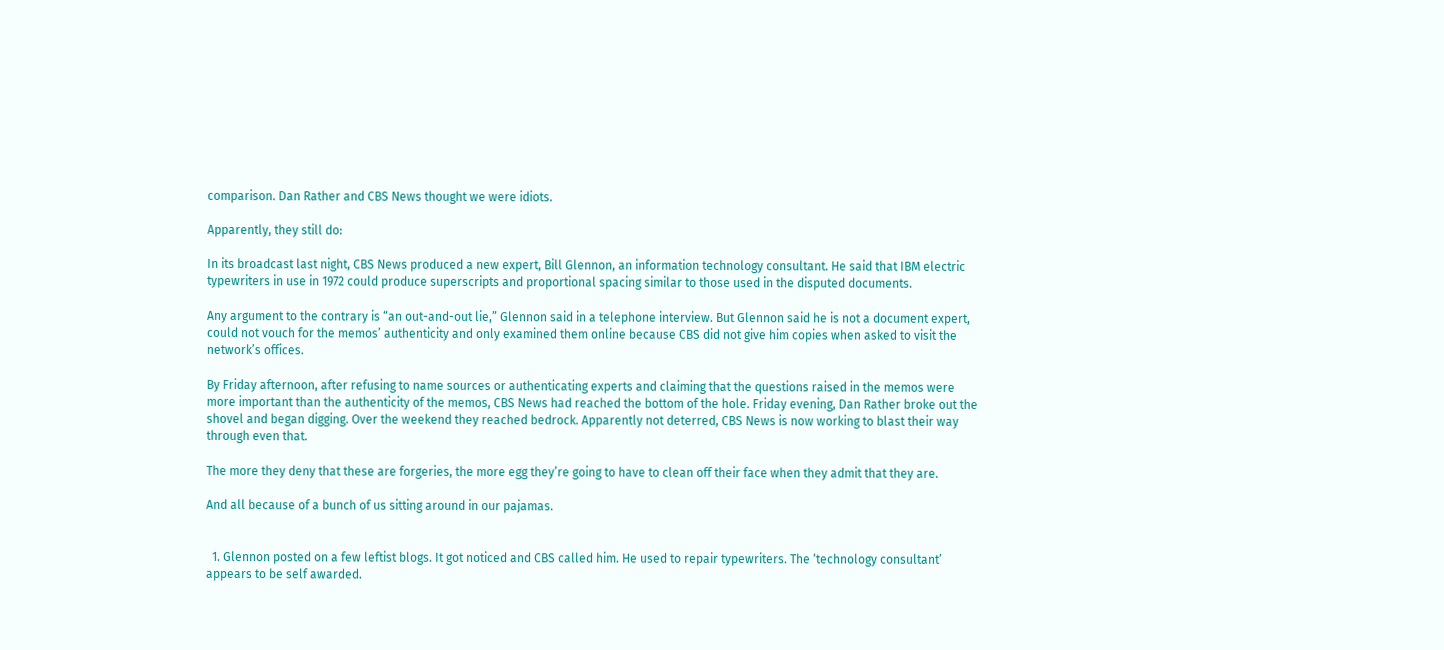comparison. Dan Rather and CBS News thought we were idiots.

Apparently, they still do:

In its broadcast last night, CBS News produced a new expert, Bill Glennon, an information technology consultant. He said that IBM electric typewriters in use in 1972 could produce superscripts and proportional spacing similar to those used in the disputed documents.

Any argument to the contrary is “an out-and-out lie,” Glennon said in a telephone interview. But Glennon said he is not a document expert, could not vouch for the memos’ authenticity and only examined them online because CBS did not give him copies when asked to visit the network’s offices.

By Friday afternoon, after refusing to name sources or authenticating experts and claiming that the questions raised in the memos were more important than the authenticity of the memos, CBS News had reached the bottom of the hole. Friday evening, Dan Rather broke out the shovel and began digging. Over the weekend they reached bedrock. Apparently not deterred, CBS News is now working to blast their way through even that.

The more they deny that these are forgeries, the more egg they’re going to have to clean off their face when they admit that they are.

And all because of a bunch of us sitting around in our pajamas.


  1. Glennon posted on a few leftist blogs. It got noticed and CBS called him. He used to repair typewriters. The ‘technology consultant’ appears to be self awarded.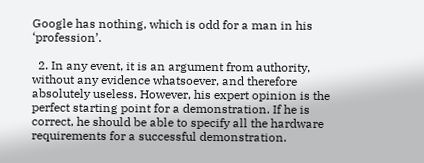Google has nothing, which is odd for a man in his ‘profession’.

  2. In any event, it is an argument from authority, without any evidence whatsoever, and therefore absolutely useless. However, his expert opinion is the perfect starting point for a demonstration. If he is correct, he should be able to specify all the hardware requirements for a successful demonstration.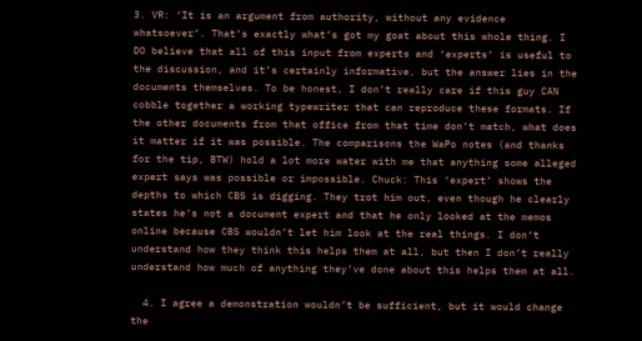3. VR: ‘It is an argument from authority, without any evidence whatsoever’. That’s exactly what’s got my goat about this whole thing. I DO believe that all of this input from experts and ‘experts’ is useful to the discussion, and it’s certainly informative, but the answer lies in the documents themselves. To be honest, I don’t really care if this guy CAN cobble together a working typewriter that can reproduce these formats. If the other documents from that office from that time don’t match, what does it matter if it was possible. The comparisons the WaPo notes (and thanks for the tip, BTW) hold a lot more water with me that anything some alleged expert says was possible or impossible. Chuck: This ‘expert’ shows the depths to which CBS is digging. They trot him out, even though he clearly states he’s not a document expert and that he only looked at the memos online because CBS wouldn’t let him look at the real things. I don’t understand how they think this helps them at all, but then I don’t really understand how much of anything they’ve done about this helps them at all.

  4. I agree a demonstration wouldn’t be sufficient, but it would change the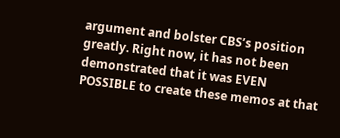argument and bolster CBS’s position greatly. Right now, it has not been demonstrated that it was EVEN POSSIBLE to create these memos at that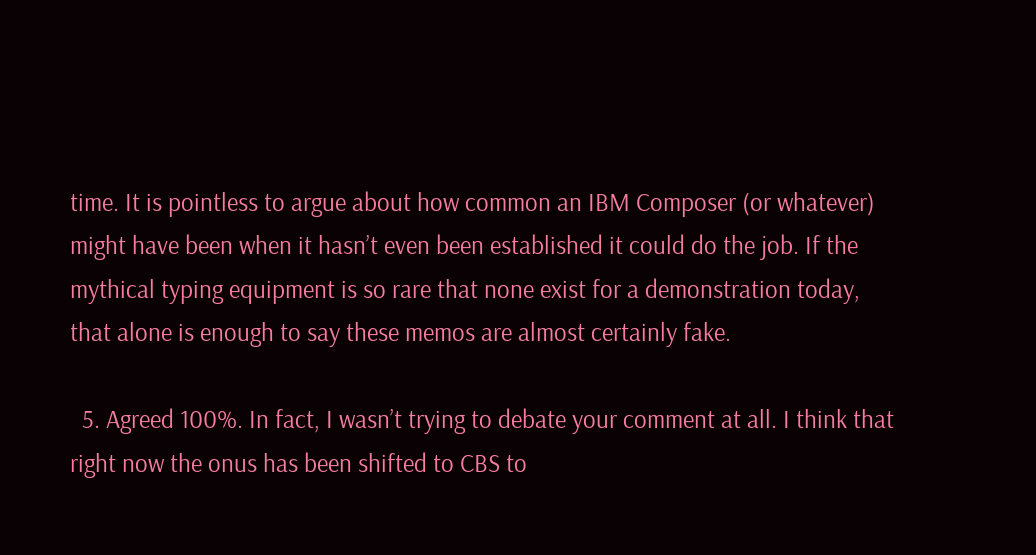time. It is pointless to argue about how common an IBM Composer (or whatever) might have been when it hasn’t even been established it could do the job. If the mythical typing equipment is so rare that none exist for a demonstration today, that alone is enough to say these memos are almost certainly fake.

  5. Agreed 100%. In fact, I wasn’t trying to debate your comment at all. I think that right now the onus has been shifted to CBS to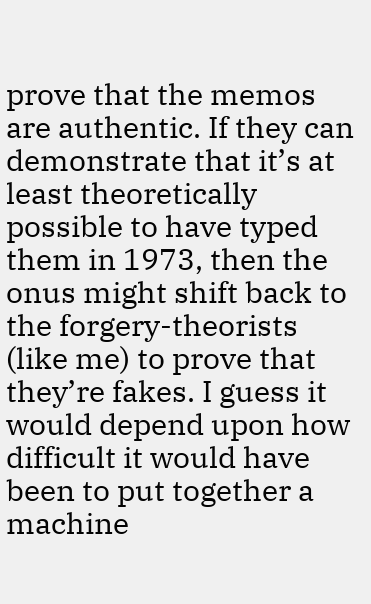prove that the memos are authentic. If they can demonstrate that it’s at least theoretically possible to have typed them in 1973, then the onus might shift back to the forgery-theorists (like me) to prove that they’re fakes. I guess it would depend upon how difficult it would have been to put together a machine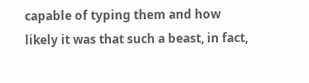capable of typing them and how likely it was that such a beast, in fact,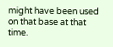might have been used on that base at that time.